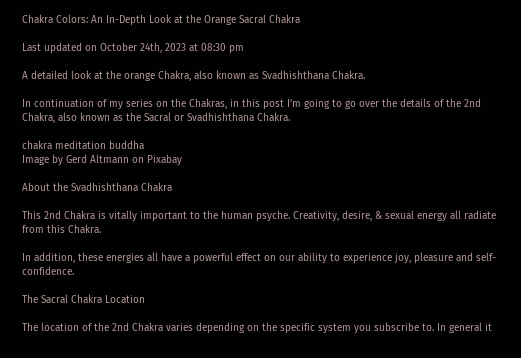Chakra Colors: An In-Depth Look at the Orange Sacral Chakra

Last updated on October 24th, 2023 at 08:30 pm

A detailed look at the orange Chakra, also known as Svadhishthana Chakra.

In continuation of my series on the Chakras, in this post I’m going to go over the details of the 2nd Chakra, also known as the Sacral or Svadhishthana Chakra.

chakra meditation buddha
Image by Gerd Altmann on Pixabay

About the Svadhishthana Chakra

This 2nd Chakra is vitally important to the human psyche. Creativity, desire, & sexual energy all radiate from this Chakra.

In addition, these energies all have a powerful effect on our ability to experience joy, pleasure and self-confidence.

The Sacral Chakra Location

The location of the 2nd Chakra varies depending on the specific system you subscribe to. In general it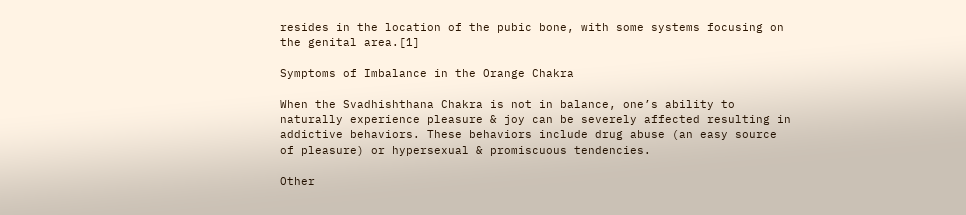resides in the location of the pubic bone, with some systems focusing on the genital area.[1]

Symptoms of Imbalance in the Orange Chakra

When the Svadhishthana Chakra is not in balance, one’s ability to naturally experience pleasure & joy can be severely affected resulting in addictive behaviors. These behaviors include drug abuse (an easy source of pleasure) or hypersexual & promiscuous tendencies.

Other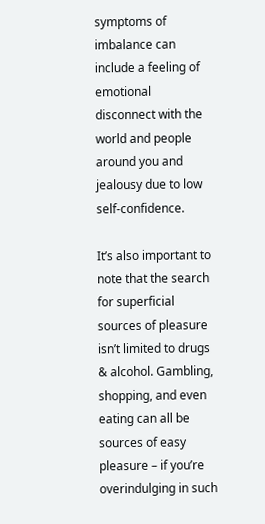symptoms of imbalance can include a feeling of emotional disconnect with the world and people around you and jealousy due to low self-confidence.

It’s also important to note that the search for superficial sources of pleasure isn’t limited to drugs & alcohol. Gambling, shopping, and even eating can all be sources of easy pleasure – if you’re overindulging in such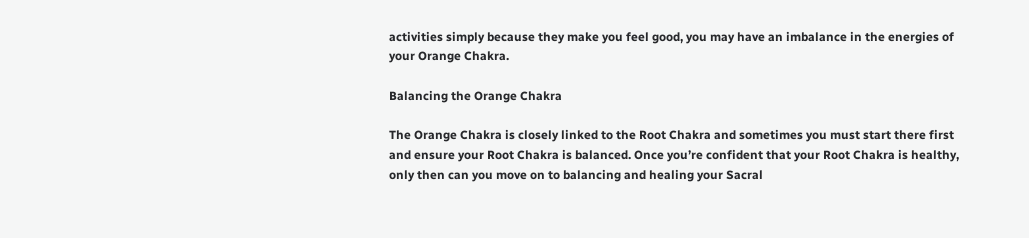activities simply because they make you feel good, you may have an imbalance in the energies of your Orange Chakra.

Balancing the Orange Chakra

The Orange Chakra is closely linked to the Root Chakra and sometimes you must start there first and ensure your Root Chakra is balanced. Once you’re confident that your Root Chakra is healthy, only then can you move on to balancing and healing your Sacral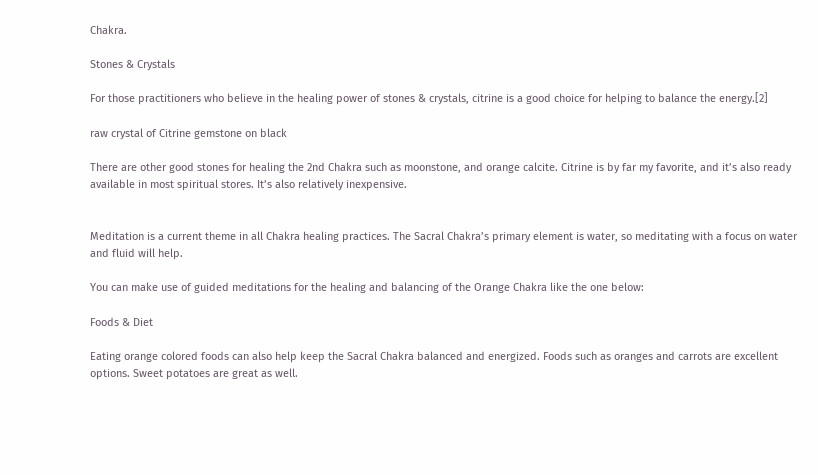Chakra.

Stones & Crystals

For those practitioners who believe in the healing power of stones & crystals, citrine is a good choice for helping to balance the energy.[2]

raw crystal of Citrine gemstone on black

There are other good stones for healing the 2nd Chakra such as moonstone, and orange calcite. Citrine is by far my favorite, and it’s also ready available in most spiritual stores. It’s also relatively inexpensive.


Meditation is a current theme in all Chakra healing practices. The Sacral Chakra’s primary element is water, so meditating with a focus on water and fluid will help.

You can make use of guided meditations for the healing and balancing of the Orange Chakra like the one below:

Foods & Diet

Eating orange colored foods can also help keep the Sacral Chakra balanced and energized. Foods such as oranges and carrots are excellent options. Sweet potatoes are great as well.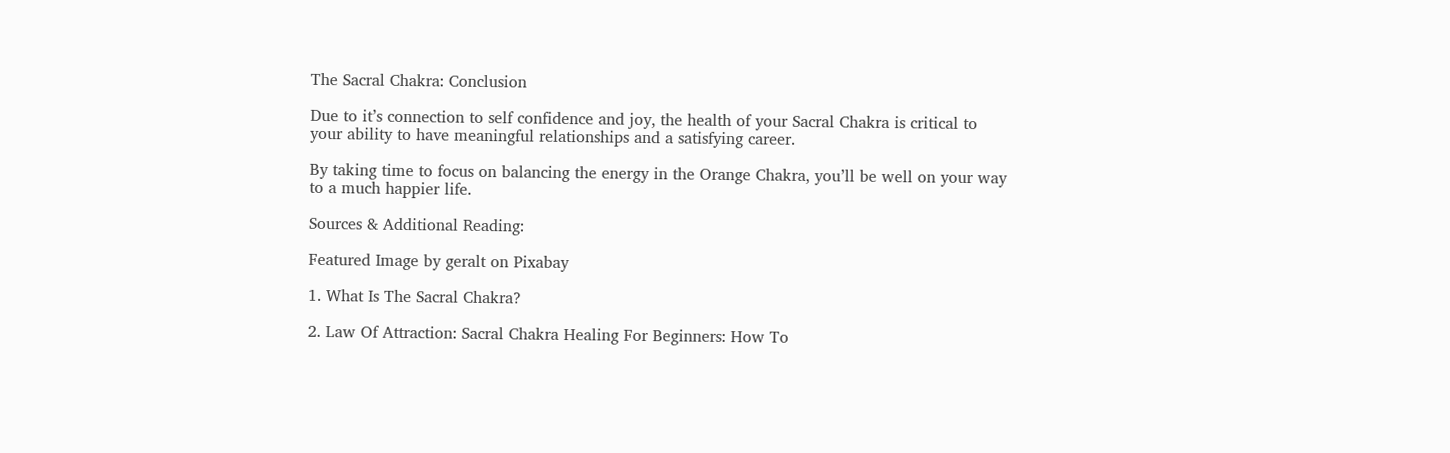The Sacral Chakra: Conclusion

Due to it’s connection to self confidence and joy, the health of your Sacral Chakra is critical to your ability to have meaningful relationships and a satisfying career.

By taking time to focus on balancing the energy in the Orange Chakra, you’ll be well on your way to a much happier life.

Sources & Additional Reading:

Featured Image by geralt on Pixabay

1. What Is The Sacral Chakra?

2. Law Of Attraction: Sacral Chakra Healing For Beginners: How To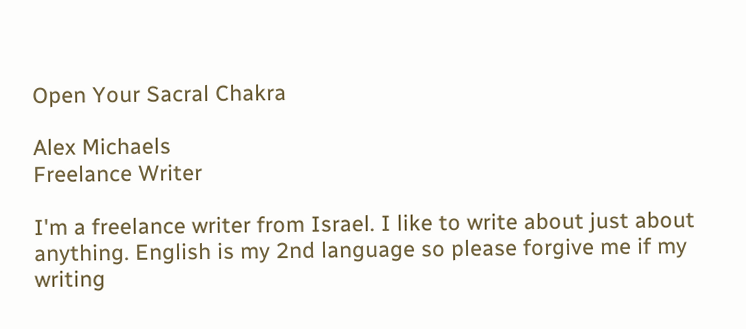Open Your Sacral Chakra

Alex Michaels
Freelance Writer

I'm a freelance writer from Israel. I like to write about just about anything. English is my 2nd language so please forgive me if my writing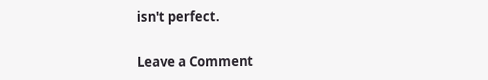isn't perfect.

Leave a Comment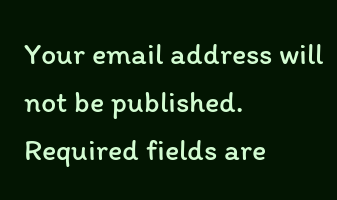Your email address will not be published. Required fields are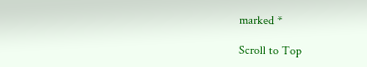marked *

Scroll to Top